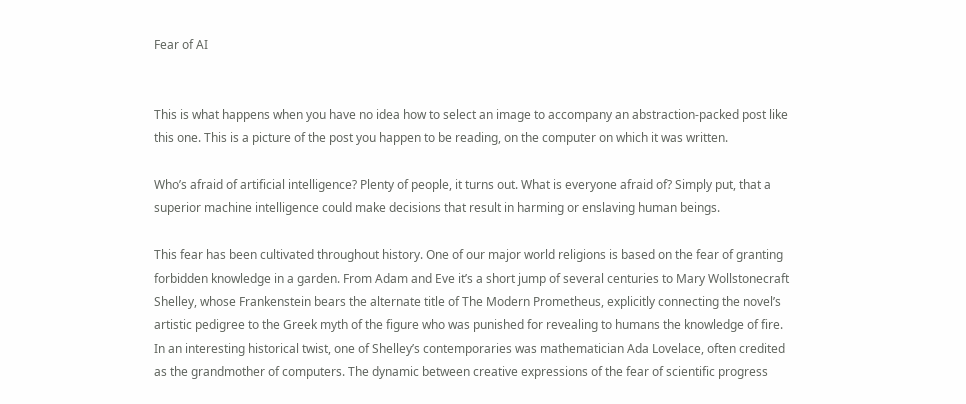Fear of AI


This is what happens when you have no idea how to select an image to accompany an abstraction-packed post like this one. This is a picture of the post you happen to be reading, on the computer on which it was written.

Who’s afraid of artificial intelligence? Plenty of people, it turns out. What is everyone afraid of? Simply put, that a superior machine intelligence could make decisions that result in harming or enslaving human beings.

This fear has been cultivated throughout history. One of our major world religions is based on the fear of granting forbidden knowledge in a garden. From Adam and Eve it’s a short jump of several centuries to Mary Wollstonecraft Shelley, whose Frankenstein bears the alternate title of The Modern Prometheus, explicitly connecting the novel’s artistic pedigree to the Greek myth of the figure who was punished for revealing to humans the knowledge of fire. In an interesting historical twist, one of Shelley’s contemporaries was mathematician Ada Lovelace, often credited as the grandmother of computers. The dynamic between creative expressions of the fear of scientific progress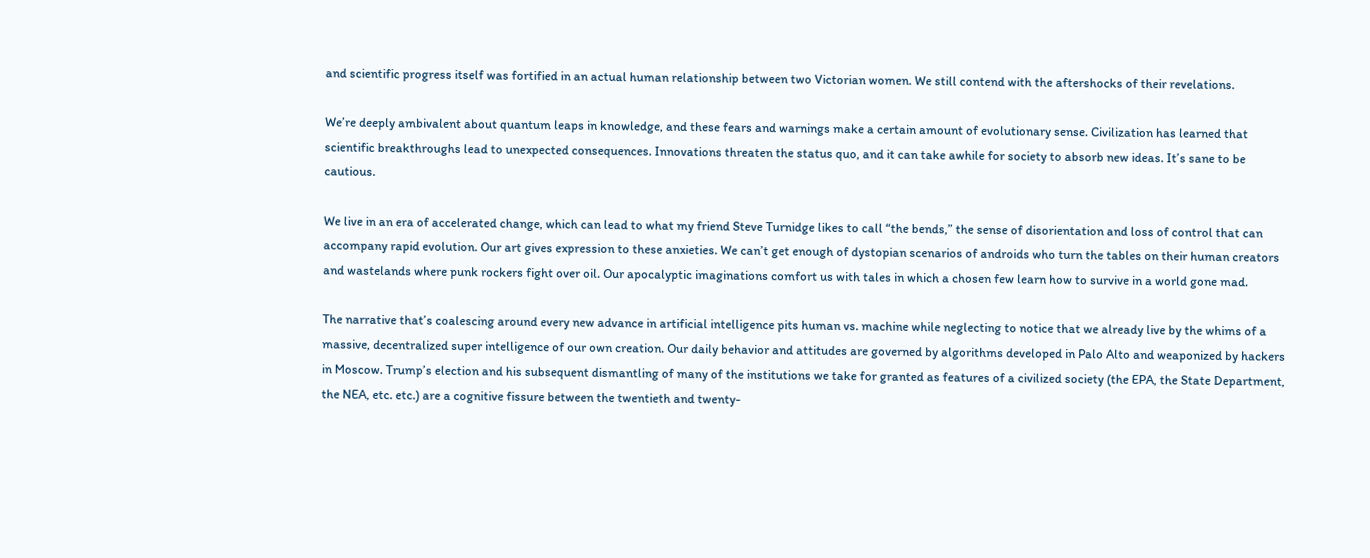and scientific progress itself was fortified in an actual human relationship between two Victorian women. We still contend with the aftershocks of their revelations.

We’re deeply ambivalent about quantum leaps in knowledge, and these fears and warnings make a certain amount of evolutionary sense. Civilization has learned that scientific breakthroughs lead to unexpected consequences. Innovations threaten the status quo, and it can take awhile for society to absorb new ideas. It’s sane to be cautious.

We live in an era of accelerated change, which can lead to what my friend Steve Turnidge likes to call “the bends,” the sense of disorientation and loss of control that can accompany rapid evolution. Our art gives expression to these anxieties. We can’t get enough of dystopian scenarios of androids who turn the tables on their human creators and wastelands where punk rockers fight over oil. Our apocalyptic imaginations comfort us with tales in which a chosen few learn how to survive in a world gone mad.

The narrative that’s coalescing around every new advance in artificial intelligence pits human vs. machine while neglecting to notice that we already live by the whims of a massive, decentralized super intelligence of our own creation. Our daily behavior and attitudes are governed by algorithms developed in Palo Alto and weaponized by hackers in Moscow. Trump’s election and his subsequent dismantling of many of the institutions we take for granted as features of a civilized society (the EPA, the State Department, the NEA, etc. etc.) are a cognitive fissure between the twentieth and twenty-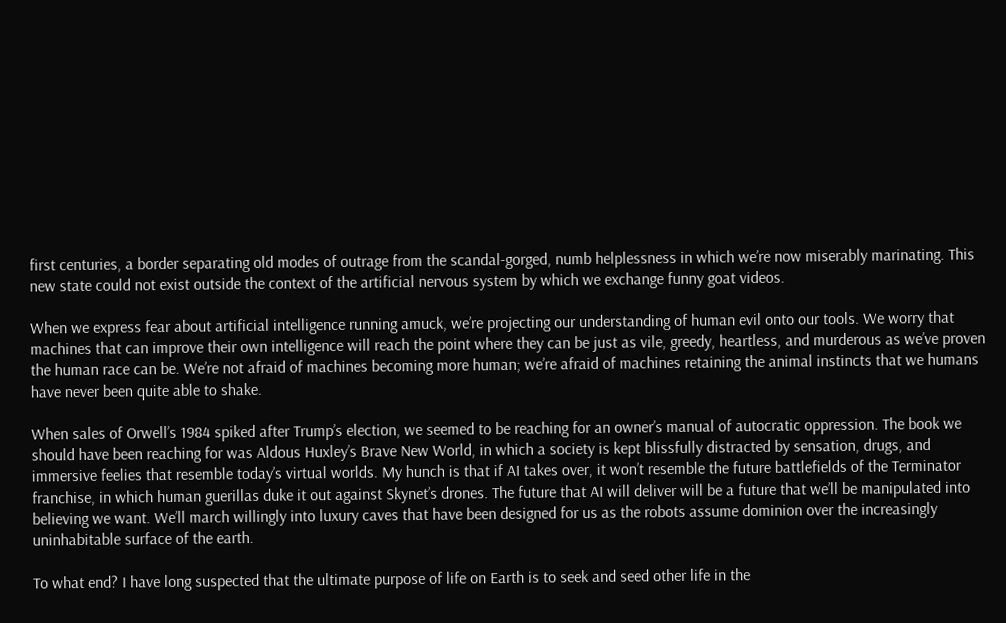first centuries, a border separating old modes of outrage from the scandal-gorged, numb helplessness in which we’re now miserably marinating. This new state could not exist outside the context of the artificial nervous system by which we exchange funny goat videos.

When we express fear about artificial intelligence running amuck, we’re projecting our understanding of human evil onto our tools. We worry that machines that can improve their own intelligence will reach the point where they can be just as vile, greedy, heartless, and murderous as we’ve proven the human race can be. We’re not afraid of machines becoming more human; we’re afraid of machines retaining the animal instincts that we humans have never been quite able to shake.

When sales of Orwell’s 1984 spiked after Trump’s election, we seemed to be reaching for an owner’s manual of autocratic oppression. The book we should have been reaching for was Aldous Huxley’s Brave New World, in which a society is kept blissfully distracted by sensation, drugs, and immersive feelies that resemble today’s virtual worlds. My hunch is that if AI takes over, it won’t resemble the future battlefields of the Terminator franchise, in which human guerillas duke it out against Skynet’s drones. The future that AI will deliver will be a future that we’ll be manipulated into believing we want. We’ll march willingly into luxury caves that have been designed for us as the robots assume dominion over the increasingly uninhabitable surface of the earth.

To what end? I have long suspected that the ultimate purpose of life on Earth is to seek and seed other life in the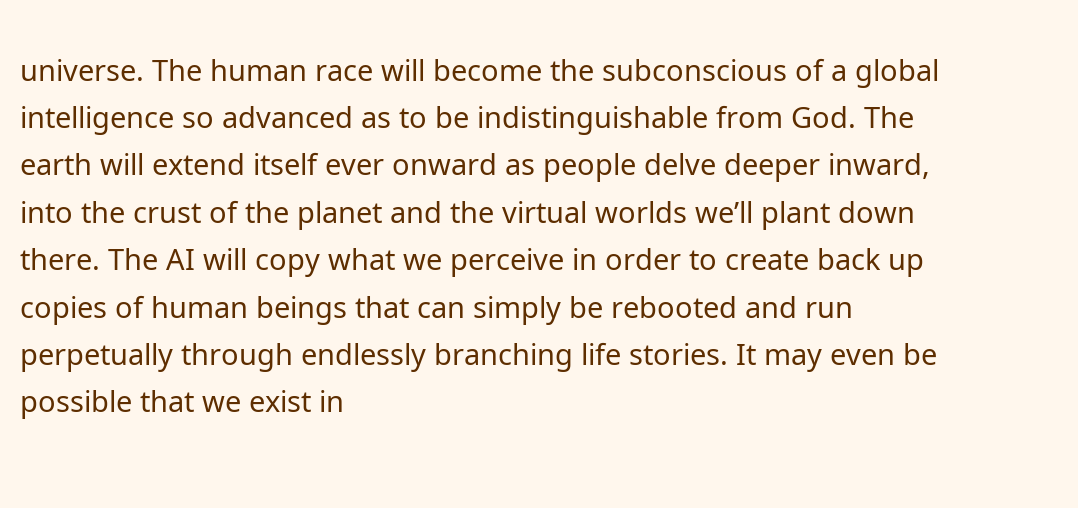universe. The human race will become the subconscious of a global intelligence so advanced as to be indistinguishable from God. The earth will extend itself ever onward as people delve deeper inward, into the crust of the planet and the virtual worlds we’ll plant down there. The AI will copy what we perceive in order to create back up copies of human beings that can simply be rebooted and run perpetually through endlessly branching life stories. It may even be possible that we exist in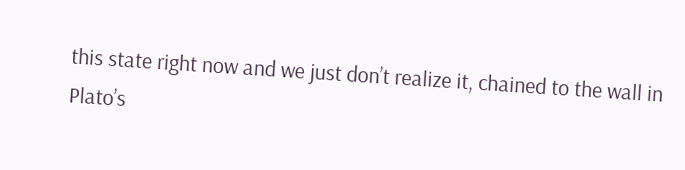this state right now and we just don’t realize it, chained to the wall in Plato’s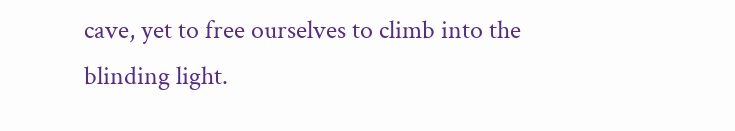cave, yet to free ourselves to climb into the blinding light.